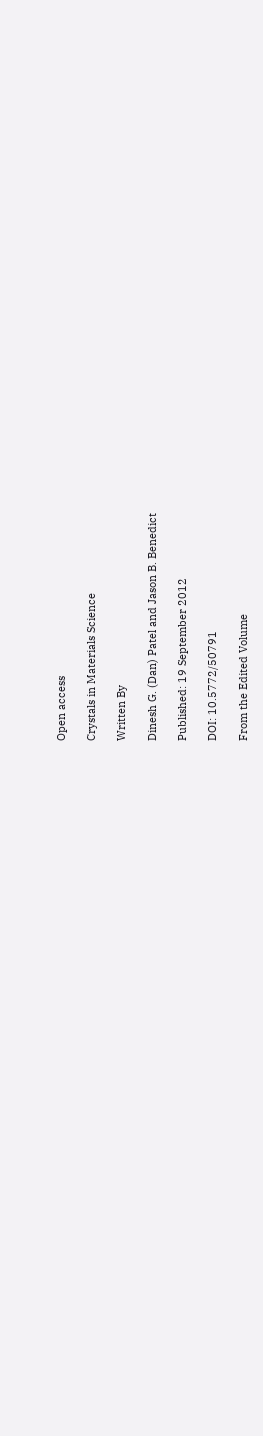Open access

Crystals in Materials Science

Written By

Dinesh G. (Dan) Patel and Jason B. Benedict

Published: 19 September 2012

DOI: 10.5772/50791

From the Edited Volume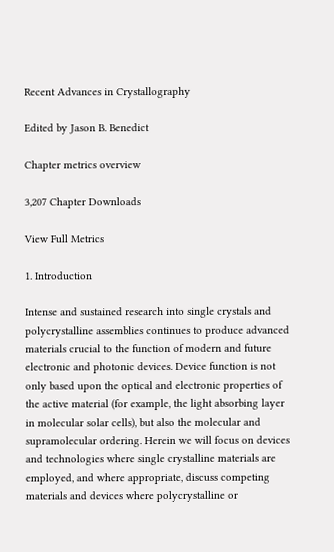Recent Advances in Crystallography

Edited by Jason B. Benedict

Chapter metrics overview

3,207 Chapter Downloads

View Full Metrics

1. Introduction

Intense and sustained research into single crystals and polycrystalline assemblies continues to produce advanced materials crucial to the function of modern and future electronic and photonic devices. Device function is not only based upon the optical and electronic properties of the active material (for example, the light absorbing layer in molecular solar cells), but also the molecular and supramolecular ordering. Herein we will focus on devices and technologies where single crystalline materials are employed, and where appropriate, discuss competing materials and devices where polycrystalline or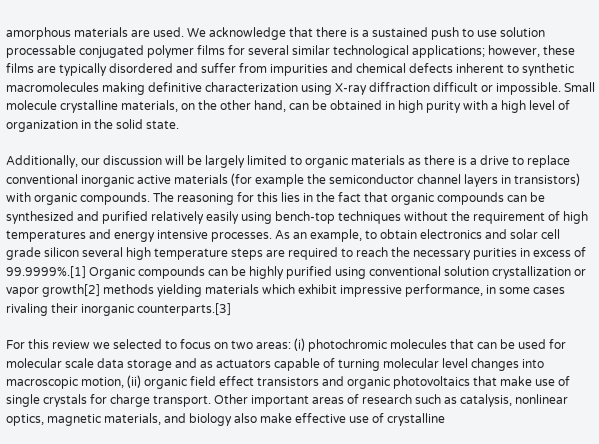amorphous materials are used. We acknowledge that there is a sustained push to use solution processable conjugated polymer films for several similar technological applications; however, these films are typically disordered and suffer from impurities and chemical defects inherent to synthetic macromolecules making definitive characterization using X-ray diffraction difficult or impossible. Small molecule crystalline materials, on the other hand, can be obtained in high purity with a high level of organization in the solid state.

Additionally, our discussion will be largely limited to organic materials as there is a drive to replace conventional inorganic active materials (for example the semiconductor channel layers in transistors) with organic compounds. The reasoning for this lies in the fact that organic compounds can be synthesized and purified relatively easily using bench-top techniques without the requirement of high temperatures and energy intensive processes. As an example, to obtain electronics and solar cell grade silicon several high temperature steps are required to reach the necessary purities in excess of 99.9999%.[1] Organic compounds can be highly purified using conventional solution crystallization or vapor growth[2] methods yielding materials which exhibit impressive performance, in some cases rivaling their inorganic counterparts.[3]

For this review we selected to focus on two areas: (i) photochromic molecules that can be used for molecular scale data storage and as actuators capable of turning molecular level changes into macroscopic motion, (ii) organic field effect transistors and organic photovoltaics that make use of single crystals for charge transport. Other important areas of research such as catalysis, nonlinear optics, magnetic materials, and biology also make effective use of crystalline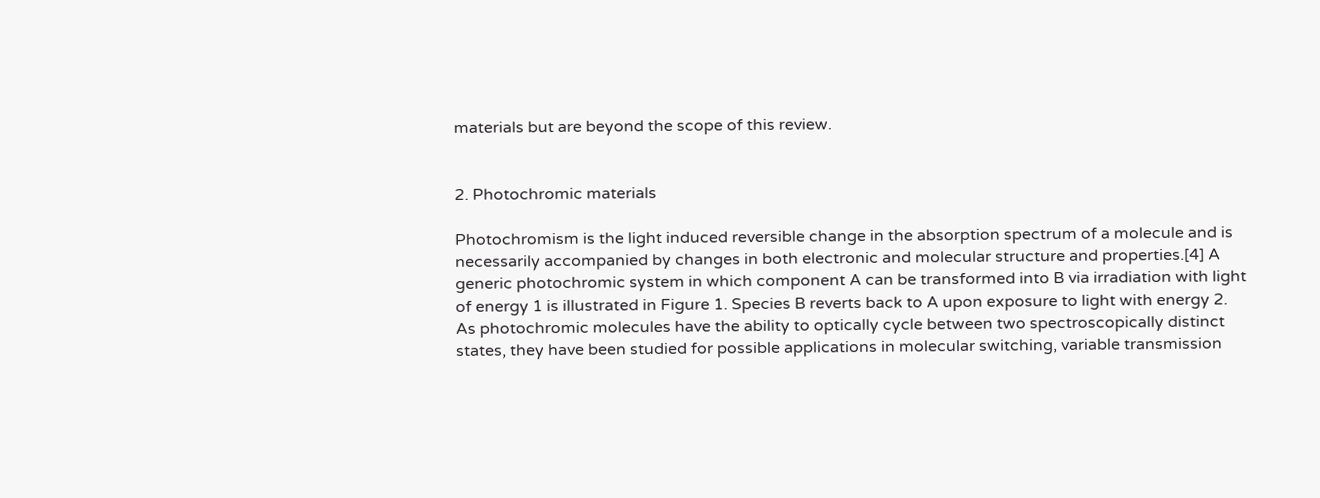materials but are beyond the scope of this review.


2. Photochromic materials

Photochromism is the light induced reversible change in the absorption spectrum of a molecule and is necessarily accompanied by changes in both electronic and molecular structure and properties.[4] A generic photochromic system in which component A can be transformed into B via irradiation with light of energy 1 is illustrated in Figure 1. Species B reverts back to A upon exposure to light with energy 2. As photochromic molecules have the ability to optically cycle between two spectroscopically distinct states, they have been studied for possible applications in molecular switching, variable transmission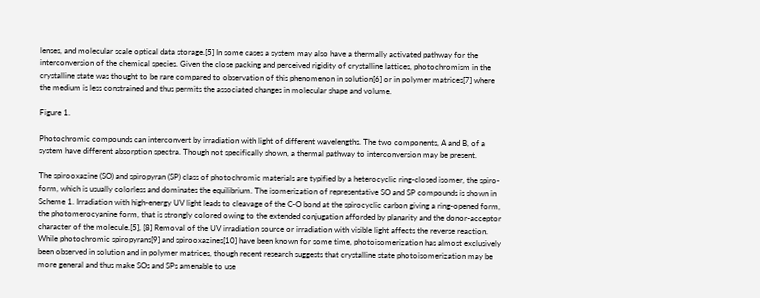lenses, and molecular scale optical data storage.[5] In some cases a system may also have a thermally activated pathway for the interconversion of the chemical species. Given the close packing and perceived rigidity of crystalline lattices, photochromism in the crystalline state was thought to be rare compared to observation of this phenomenon in solution[6] or in polymer matrices[7] where the medium is less constrained and thus permits the associated changes in molecular shape and volume.

Figure 1.

Photochromic compounds can interconvert by irradiation with light of different wavelengths. The two components, A and B, of a system have different absorption spectra. Though not specifically shown, a thermal pathway to interconversion may be present.

The spirooxazine (SO) and spiropyran (SP) class of photochromic materials are typified by a heterocyclic ring-closed isomer, the spiro-form, which is usually colorless and dominates the equilibrium. The isomerization of representative SO and SP compounds is shown in Scheme 1. Irradiation with high-energy UV light leads to cleavage of the C-O bond at the spirocyclic carbon giving a ring-opened form, the photomerocyanine form, that is strongly colored owing to the extended conjugation afforded by planarity and the donor-acceptor character of the molecule.[5], [8] Removal of the UV irradiation source or irradiation with visible light affects the reverse reaction. While photochromic spiropyrans[9] and spirooxazines[10] have been known for some time, photoisomerization has almost exclusively been observed in solution and in polymer matrices, though recent research suggests that crystalline state photoisomerization may be more general and thus make SOs and SPs amenable to use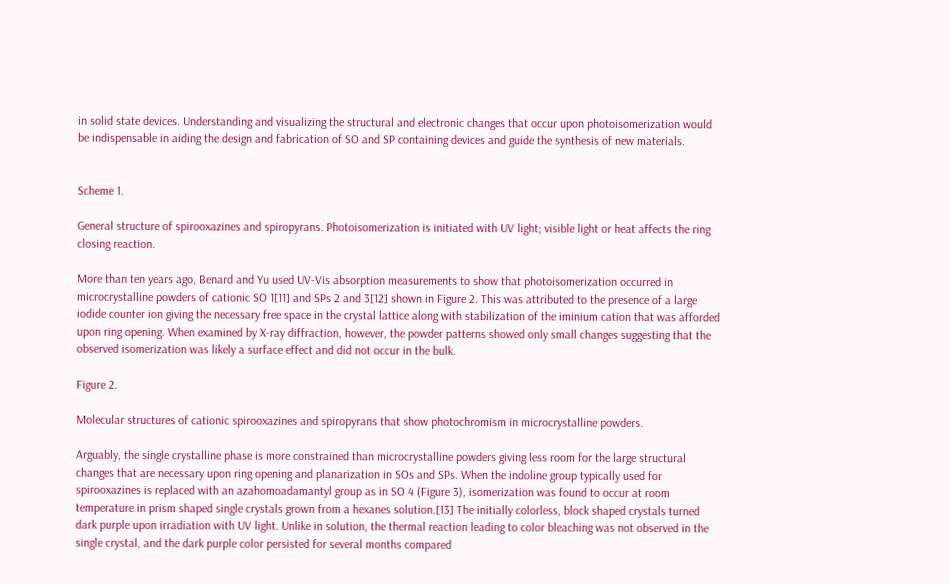in solid state devices. Understanding and visualizing the structural and electronic changes that occur upon photoisomerization would be indispensable in aiding the design and fabrication of SO and SP containing devices and guide the synthesis of new materials.


Scheme 1.

General structure of spirooxazines and spiropyrans. Photoisomerization is initiated with UV light; visible light or heat affects the ring closing reaction.

More than ten years ago, Benard and Yu used UV-Vis absorption measurements to show that photoisomerization occurred in microcrystalline powders of cationic SO 1[11] and SPs 2 and 3[12] shown in Figure 2. This was attributed to the presence of a large iodide counter ion giving the necessary free space in the crystal lattice along with stabilization of the iminium cation that was afforded upon ring opening. When examined by X-ray diffraction, however, the powder patterns showed only small changes suggesting that the observed isomerization was likely a surface effect and did not occur in the bulk.

Figure 2.

Molecular structures of cationic spirooxazines and spiropyrans that show photochromism in microcrystalline powders.

Arguably, the single crystalline phase is more constrained than microcrystalline powders giving less room for the large structural changes that are necessary upon ring opening and planarization in SOs and SPs. When the indoline group typically used for spirooxazines is replaced with an azahomoadamantyl group as in SO 4 (Figure 3), isomerization was found to occur at room temperature in prism shaped single crystals grown from a hexanes solution.[13] The initially colorless, block shaped crystals turned dark purple upon irradiation with UV light. Unlike in solution, the thermal reaction leading to color bleaching was not observed in the single crystal, and the dark purple color persisted for several months compared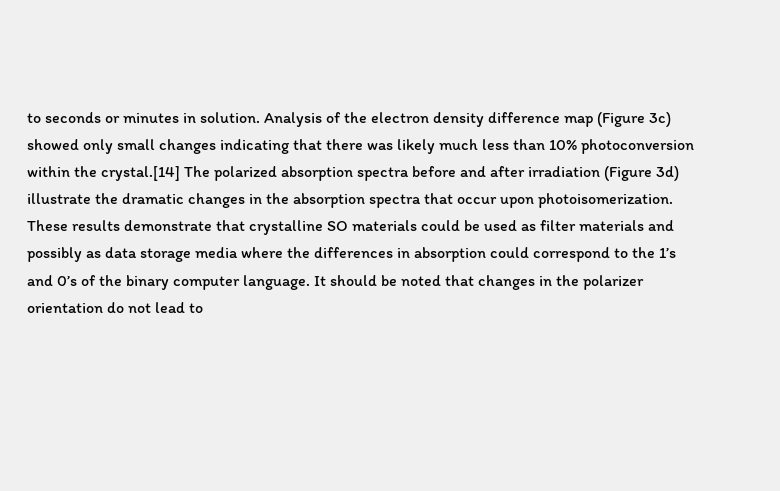to seconds or minutes in solution. Analysis of the electron density difference map (Figure 3c) showed only small changes indicating that there was likely much less than 10% photoconversion within the crystal.[14] The polarized absorption spectra before and after irradiation (Figure 3d) illustrate the dramatic changes in the absorption spectra that occur upon photoisomerization. These results demonstrate that crystalline SO materials could be used as filter materials and possibly as data storage media where the differences in absorption could correspond to the 1’s and 0’s of the binary computer language. It should be noted that changes in the polarizer orientation do not lead to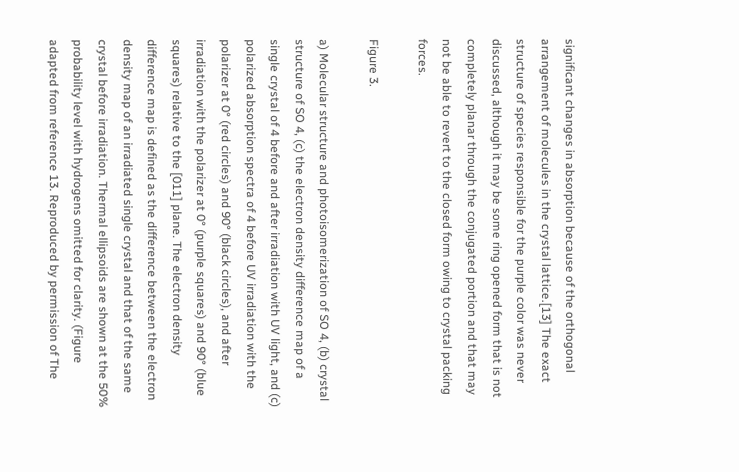significant changes in absorption because of the orthogonal arrangement of molecules in the crystal lattice.[13] The exact structure of species responsible for the purple color was never discussed, although it may be some ring opened form that is not completely planar through the conjugated portion and that may not be able to revert to the closed form owing to crystal packing forces.

Figure 3.

a) Molecular structure and photoisomerization of SO 4, (b) crystal structure of SO 4, (c) the electron density difference map of a single crystal of 4 before and after irradiation with UV light, and (c) polarized absorption spectra of 4 before UV irradiation with the polarizer at 0° (red circles) and 90° (black circles), and after irradiation with the polarizer at 0° (purple squares) and 90° (blue squares) relative to the [011] plane. The electron density difference map is defined as the difference between the electron density map of an irradiated single crystal and that of the same crystal before irradiation. Thermal ellipsoids are shown at the 50% probability level with hydrogens omitted for clarity. (Figure adapted from reference 13. Reproduced by permission of The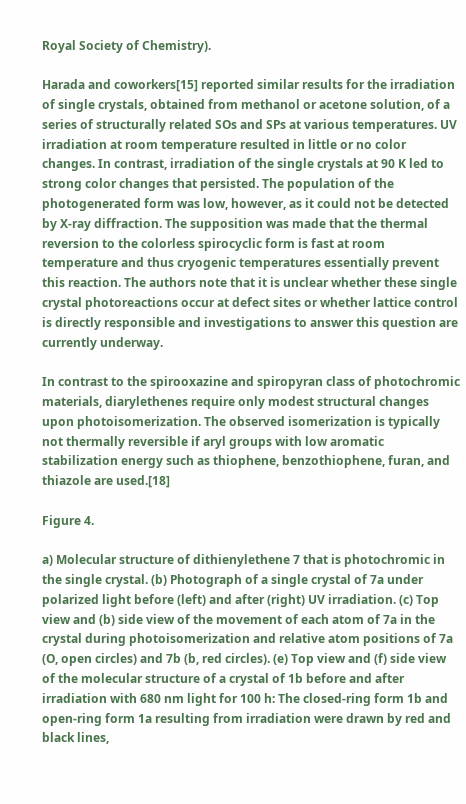Royal Society of Chemistry).

Harada and coworkers[15] reported similar results for the irradiation of single crystals, obtained from methanol or acetone solution, of a series of structurally related SOs and SPs at various temperatures. UV irradiation at room temperature resulted in little or no color changes. In contrast, irradiation of the single crystals at 90 K led to strong color changes that persisted. The population of the photogenerated form was low, however, as it could not be detected by X-ray diffraction. The supposition was made that the thermal reversion to the colorless spirocyclic form is fast at room temperature and thus cryogenic temperatures essentially prevent this reaction. The authors note that it is unclear whether these single crystal photoreactions occur at defect sites or whether lattice control is directly responsible and investigations to answer this question are currently underway.

In contrast to the spirooxazine and spiropyran class of photochromic materials, diarylethenes require only modest structural changes upon photoisomerization. The observed isomerization is typically not thermally reversible if aryl groups with low aromatic stabilization energy such as thiophene, benzothiophene, furan, and thiazole are used.[18]

Figure 4.

a) Molecular structure of dithienylethene 7 that is photochromic in the single crystal. (b) Photograph of a single crystal of 7a under polarized light before (left) and after (right) UV irradiation. (c) Top view and (b) side view of the movement of each atom of 7a in the crystal during photoisomerization and relative atom positions of 7a (O, open circles) and 7b (b, red circles). (e) Top view and (f) side view of the molecular structure of a crystal of 1b before and after irradiation with 680 nm light for 100 h: The closed-ring form 1b and open-ring form 1a resulting from irradiation were drawn by red and black lines,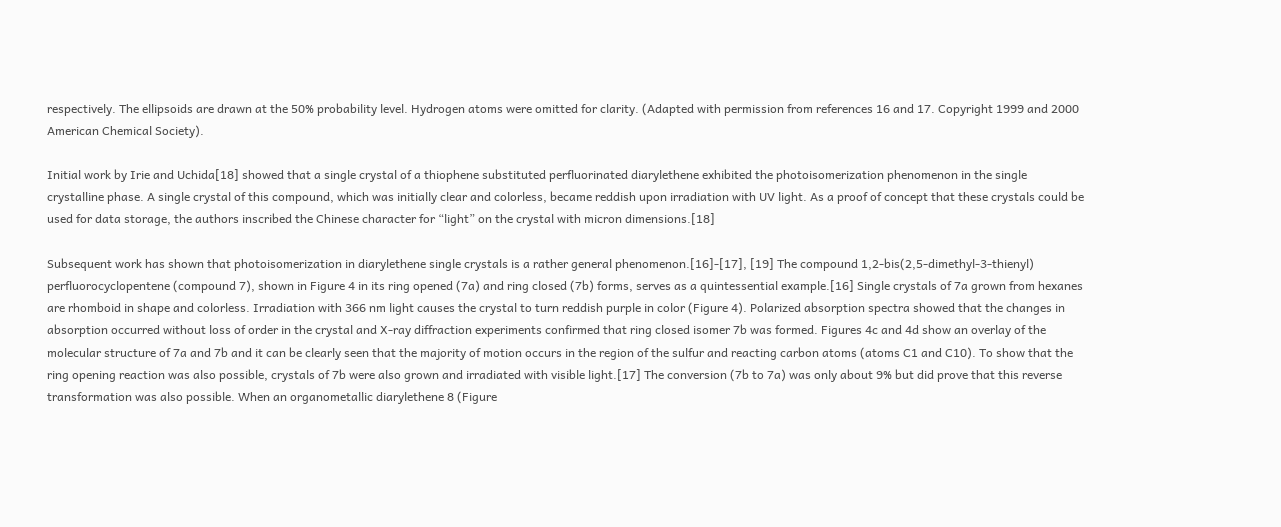respectively. The ellipsoids are drawn at the 50% probability level. Hydrogen atoms were omitted for clarity. (Adapted with permission from references 16 and 17. Copyright 1999 and 2000 American Chemical Society).

Initial work by Irie and Uchida[18] showed that a single crystal of a thiophene substituted perfluorinated diarylethene exhibited the photoisomerization phenomenon in the single crystalline phase. A single crystal of this compound, which was initially clear and colorless, became reddish upon irradiation with UV light. As a proof of concept that these crystals could be used for data storage, the authors inscribed the Chinese character for “light” on the crystal with micron dimensions.[18]

Subsequent work has shown that photoisomerization in diarylethene single crystals is a rather general phenomenon.[16]-[17], [19] The compound 1,2-bis(2,5-dimethyl-3-thienyl) perfluorocyclopentene (compound 7), shown in Figure 4 in its ring opened (7a) and ring closed (7b) forms, serves as a quintessential example.[16] Single crystals of 7a grown from hexanes are rhomboid in shape and colorless. Irradiation with 366 nm light causes the crystal to turn reddish purple in color (Figure 4). Polarized absorption spectra showed that the changes in absorption occurred without loss of order in the crystal and X-ray diffraction experiments confirmed that ring closed isomer 7b was formed. Figures 4c and 4d show an overlay of the molecular structure of 7a and 7b and it can be clearly seen that the majority of motion occurs in the region of the sulfur and reacting carbon atoms (atoms C1 and C10). To show that the ring opening reaction was also possible, crystals of 7b were also grown and irradiated with visible light.[17] The conversion (7b to 7a) was only about 9% but did prove that this reverse transformation was also possible. When an organometallic diarylethene 8 (Figure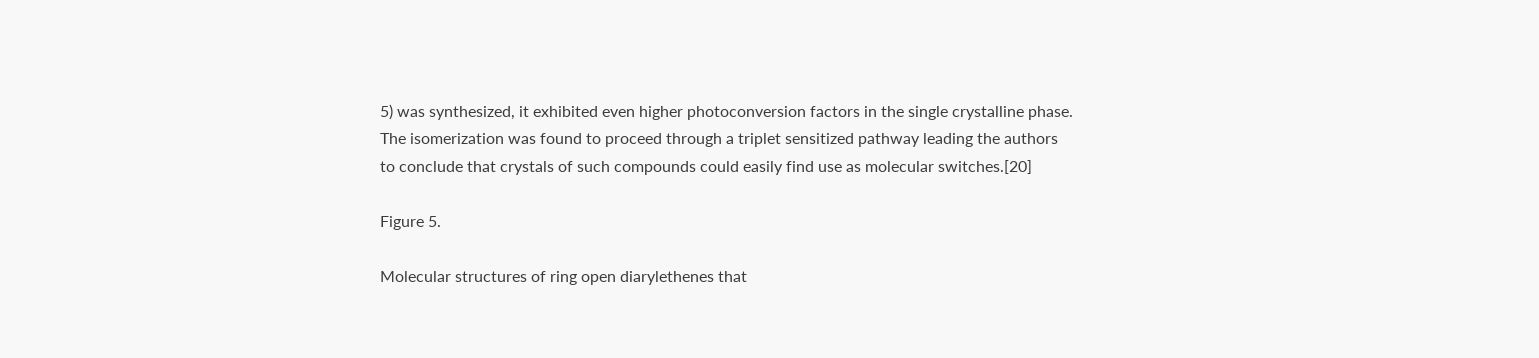5) was synthesized, it exhibited even higher photoconversion factors in the single crystalline phase. The isomerization was found to proceed through a triplet sensitized pathway leading the authors to conclude that crystals of such compounds could easily find use as molecular switches.[20]

Figure 5.

Molecular structures of ring open diarylethenes that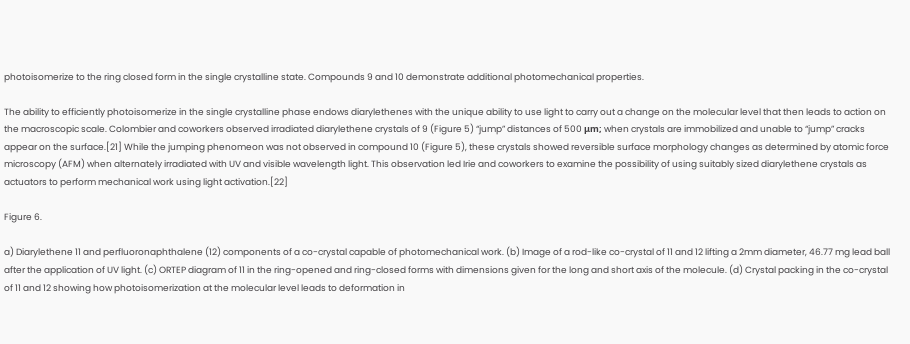photoisomerize to the ring closed form in the single crystalline state. Compounds 9 and 10 demonstrate additional photomechanical properties.

The ability to efficiently photoisomerize in the single crystalline phase endows diarylethenes with the unique ability to use light to carry out a change on the molecular level that then leads to action on the macroscopic scale. Colombier and coworkers observed irradiated diarylethene crystals of 9 (Figure 5) “jump” distances of 500 μm; when crystals are immobilized and unable to “jump” cracks appear on the surface.[21] While the jumping phenomeon was not observed in compound 10 (Figure 5), these crystals showed reversible surface morphology changes as determined by atomic force microscopy (AFM) when alternately irradiated with UV and visible wavelength light. This observation led Irie and coworkers to examine the possibility of using suitably sized diarylethene crystals as actuators to perform mechanical work using light activation.[22]

Figure 6.

a) Diarylethene 11 and perfluoronaphthalene (12) components of a co-crystal capable of photomechanical work. (b) Image of a rod-like co-crystal of 11 and 12 lifting a 2mm diameter, 46.77 mg lead ball after the application of UV light. (c) ORTEP diagram of 11 in the ring-opened and ring-closed forms with dimensions given for the long and short axis of the molecule. (d) Crystal packing in the co-crystal of 11 and 12 showing how photoisomerization at the molecular level leads to deformation in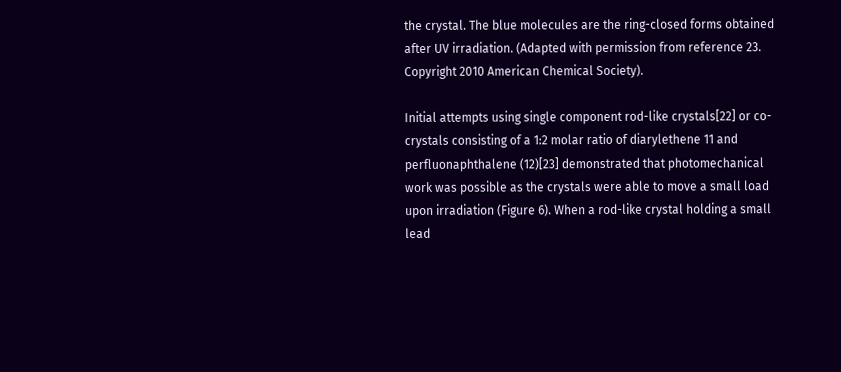the crystal. The blue molecules are the ring-closed forms obtained after UV irradiation. (Adapted with permission from reference 23. Copyright 2010 American Chemical Society).

Initial attempts using single component rod-like crystals[22] or co-crystals consisting of a 1:2 molar ratio of diarylethene 11 and perfluonaphthalene (12)[23] demonstrated that photomechanical work was possible as the crystals were able to move a small load upon irradiation (Figure 6). When a rod-like crystal holding a small lead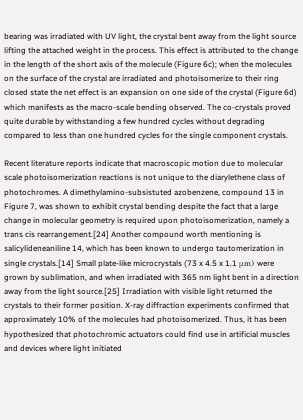bearing was irradiated with UV light, the crystal bent away from the light source lifting the attached weight in the process. This effect is attributed to the change in the length of the short axis of the molecule (Figure 6c); when the molecules on the surface of the crystal are irradiated and photoisomerize to their ring closed state the net effect is an expansion on one side of the crystal (Figure 6d) which manifests as the macro-scale bending observed. The co-crystals proved quite durable by withstanding a few hundred cycles without degrading compared to less than one hundred cycles for the single component crystals.

Recent literature reports indicate that macroscopic motion due to molecular scale photoisomerization reactions is not unique to the diarylethene class of photochromes. A dimethylamino-subsistuted azobenzene, compound 13 in Figure 7, was shown to exhibit crystal bending despite the fact that a large change in molecular geometry is required upon photoisomerization, namely a trans cis rearrangement.[24] Another compound worth mentioning is salicylideneaniline 14, which has been known to undergo tautomerization in single crystals.[14] Small plate-like microcrystals (73 x 4.5 x 1.1 μm) were grown by sublimation, and when irradiated with 365 nm light bent in a direction away from the light source.[25] Irradiation with visible light returned the crystals to their former position. X-ray diffraction experiments confirmed that approximately 10% of the molecules had photoisomerized. Thus, it has been hypothesized that photochromic actuators could find use in artificial muscles and devices where light initiated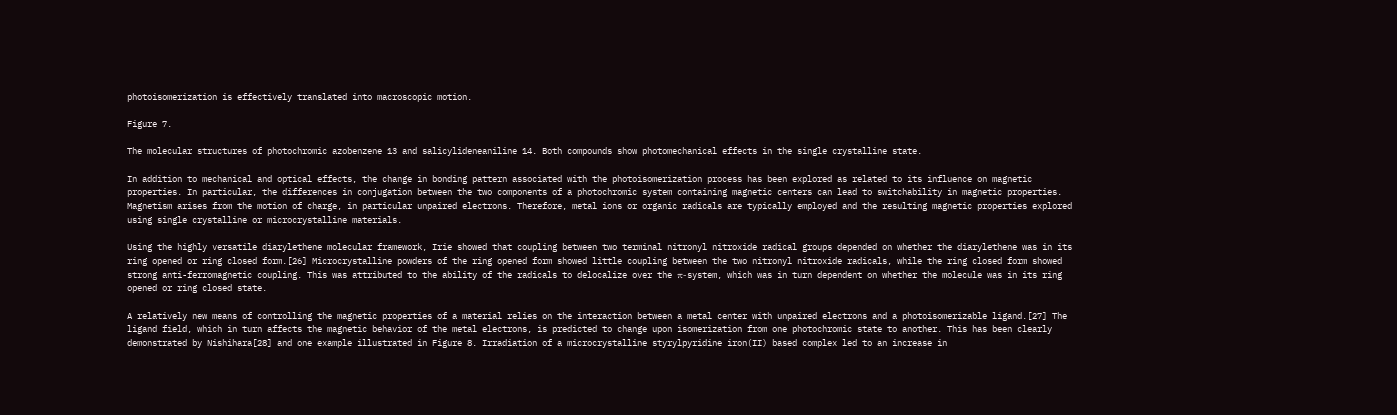photoisomerization is effectively translated into macroscopic motion.

Figure 7.

The molecular structures of photochromic azobenzene 13 and salicylideneaniline 14. Both compounds show photomechanical effects in the single crystalline state.

In addition to mechanical and optical effects, the change in bonding pattern associated with the photoisomerization process has been explored as related to its influence on magnetic properties. In particular, the differences in conjugation between the two components of a photochromic system containing magnetic centers can lead to switchability in magnetic properties. Magnetism arises from the motion of charge, in particular unpaired electrons. Therefore, metal ions or organic radicals are typically employed and the resulting magnetic properties explored using single crystalline or microcrystalline materials.

Using the highly versatile diarylethene molecular framework, Irie showed that coupling between two terminal nitronyl nitroxide radical groups depended on whether the diarylethene was in its ring opened or ring closed form.[26] Microcrystalline powders of the ring opened form showed little coupling between the two nitronyl nitroxide radicals, while the ring closed form showed strong anti-ferromagnetic coupling. This was attributed to the ability of the radicals to delocalize over the π-system, which was in turn dependent on whether the molecule was in its ring opened or ring closed state.

A relatively new means of controlling the magnetic properties of a material relies on the interaction between a metal center with unpaired electrons and a photoisomerizable ligand.[27] The ligand field, which in turn affects the magnetic behavior of the metal electrons, is predicted to change upon isomerization from one photochromic state to another. This has been clearly demonstrated by Nishihara[28] and one example illustrated in Figure 8. Irradiation of a microcrystalline styrylpyridine iron(II) based complex led to an increase in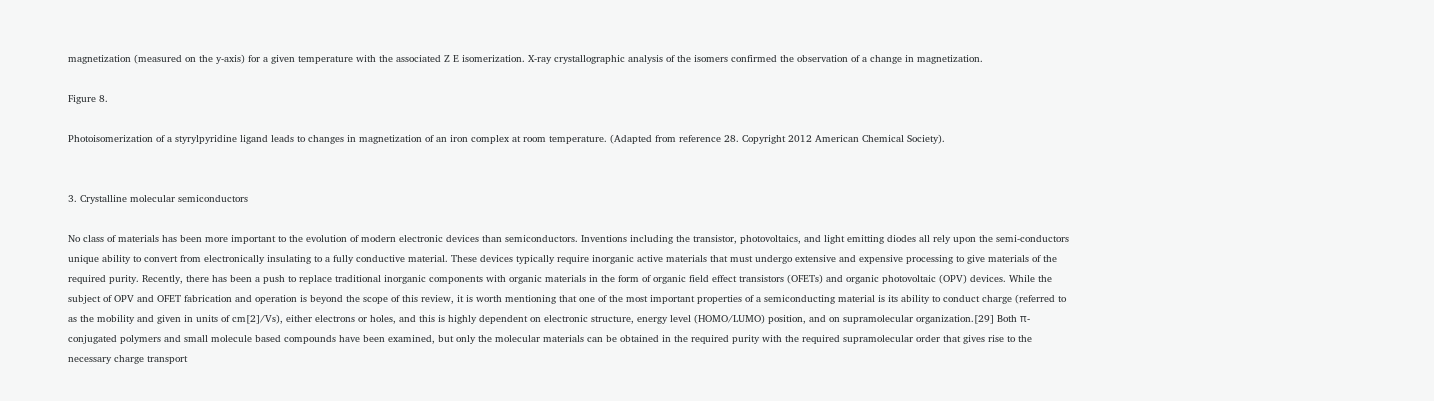magnetization (measured on the y-axis) for a given temperature with the associated Z E isomerization. X-ray crystallographic analysis of the isomers confirmed the observation of a change in magnetization.

Figure 8.

Photoisomerization of a styrylpyridine ligand leads to changes in magnetization of an iron complex at room temperature. (Adapted from reference 28. Copyright 2012 American Chemical Society).


3. Crystalline molecular semiconductors

No class of materials has been more important to the evolution of modern electronic devices than semiconductors. Inventions including the transistor, photovoltaics, and light emitting diodes all rely upon the semi-conductors unique ability to convert from electronically insulating to a fully conductive material. These devices typically require inorganic active materials that must undergo extensive and expensive processing to give materials of the required purity. Recently, there has been a push to replace traditional inorganic components with organic materials in the form of organic field effect transistors (OFETs) and organic photovoltaic (OPV) devices. While the subject of OPV and OFET fabrication and operation is beyond the scope of this review, it is worth mentioning that one of the most important properties of a semiconducting material is its ability to conduct charge (referred to as the mobility and given in units of cm[2]/Vs), either electrons or holes, and this is highly dependent on electronic structure, energy level (HOMO/LUMO) position, and on supramolecular organization.[29] Both π-conjugated polymers and small molecule based compounds have been examined, but only the molecular materials can be obtained in the required purity with the required supramolecular order that gives rise to the necessary charge transport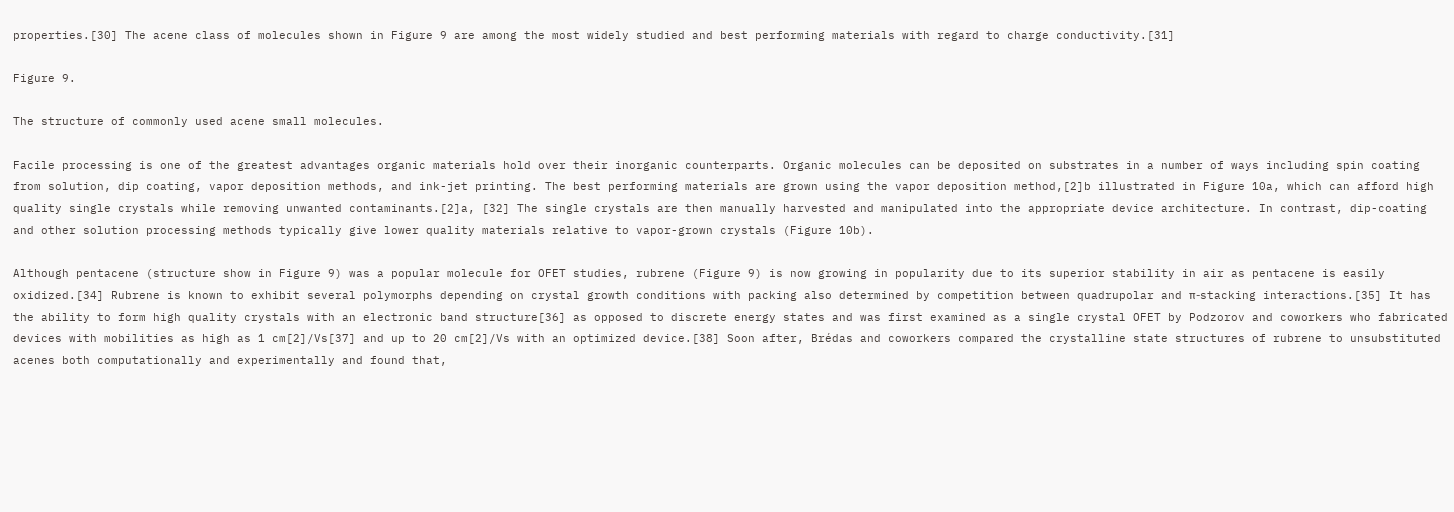properties.[30] The acene class of molecules shown in Figure 9 are among the most widely studied and best performing materials with regard to charge conductivity.[31]

Figure 9.

The structure of commonly used acene small molecules.

Facile processing is one of the greatest advantages organic materials hold over their inorganic counterparts. Organic molecules can be deposited on substrates in a number of ways including spin coating from solution, dip coating, vapor deposition methods, and ink-jet printing. The best performing materials are grown using the vapor deposition method,[2]b illustrated in Figure 10a, which can afford high quality single crystals while removing unwanted contaminants.[2]a, [32] The single crystals are then manually harvested and manipulated into the appropriate device architecture. In contrast, dip-coating and other solution processing methods typically give lower quality materials relative to vapor-grown crystals (Figure 10b).

Although pentacene (structure show in Figure 9) was a popular molecule for OFET studies, rubrene (Figure 9) is now growing in popularity due to its superior stability in air as pentacene is easily oxidized.[34] Rubrene is known to exhibit several polymorphs depending on crystal growth conditions with packing also determined by competition between quadrupolar and π-stacking interactions.[35] It has the ability to form high quality crystals with an electronic band structure[36] as opposed to discrete energy states and was first examined as a single crystal OFET by Podzorov and coworkers who fabricated devices with mobilities as high as 1 cm[2]/Vs[37] and up to 20 cm[2]/Vs with an optimized device.[38] Soon after, Brédas and coworkers compared the crystalline state structures of rubrene to unsubstituted acenes both computationally and experimentally and found that,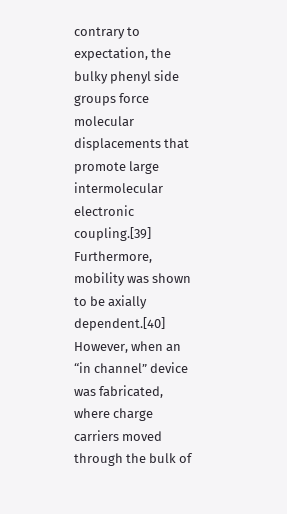contrary to expectation, the bulky phenyl side groups force molecular displacements that promote large intermolecular electronic coupling.[39] Furthermore, mobility was shown to be axially dependent.[40] However, when an “in channel” device was fabricated, where charge carriers moved through the bulk of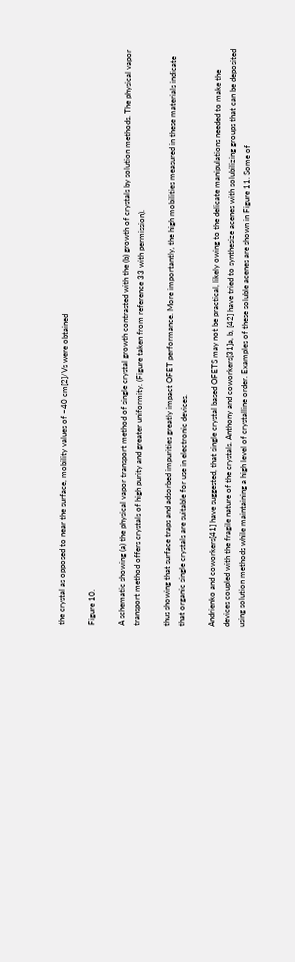the crystal as opposed to near the surface, mobility values of ~40 cm[2]/Vs were obtained

Figure 10.

A schematic showing (a) the physical vapor transport method of single crystal growth contrasted with the (b) growth of crystals by solution methods. The physical vapor transport method offers crystals of high purity and greater uniformity. (Figure taken from reference 33 with permission).

thus showing that surface traps and adsorbed impurities greatly impact OFET performance. More importantly, the high mobilities measured in these materials indicate that organic single crystals are suitable for use in electronic devices.

Andrienko and coworkers[41] have suggested, that single crystal based OFETS may not be practical, likely owing to the delicate manipulations needed to make the devices coupled with the fragile nature of the crystals. Anthony and coworkers[31]a, b, [42] have tried to synthesize acenes with solubilizing groups that can be deposited using solution methods while maintaining a high level of crystalline order. Examples of these soluble acenes are shown in Figure 11. Some of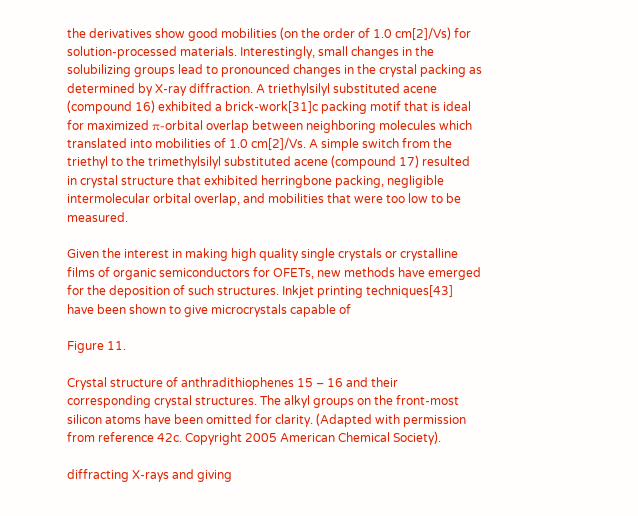the derivatives show good mobilities (on the order of 1.0 cm[2]/Vs) for solution-processed materials. Interestingly, small changes in the solubilizing groups lead to pronounced changes in the crystal packing as determined by X-ray diffraction. A triethylsilyl substituted acene (compound 16) exhibited a brick-work[31]c packing motif that is ideal for maximized π-orbital overlap between neighboring molecules which translated into mobilities of 1.0 cm[2]/Vs. A simple switch from the triethyl to the trimethylsilyl substituted acene (compound 17) resulted in crystal structure that exhibited herringbone packing, negligible intermolecular orbital overlap, and mobilities that were too low to be measured.

Given the interest in making high quality single crystals or crystalline films of organic semiconductors for OFETs, new methods have emerged for the deposition of such structures. Inkjet printing techniques[43] have been shown to give microcrystals capable of

Figure 11.

Crystal structure of anthradithiophenes 15 – 16 and their corresponding crystal structures. The alkyl groups on the front-most silicon atoms have been omitted for clarity. (Adapted with permission from reference 42c. Copyright 2005 American Chemical Society).

diffracting X-rays and giving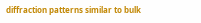diffraction patterns similar to bulk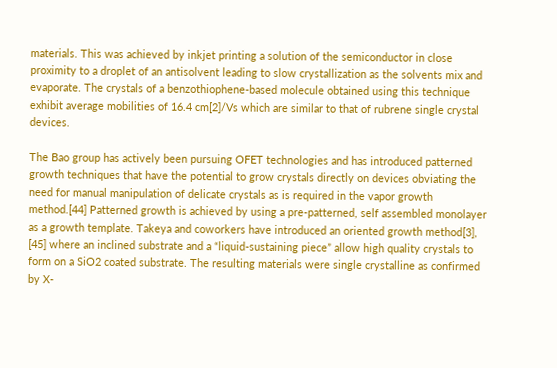materials. This was achieved by inkjet printing a solution of the semiconductor in close proximity to a droplet of an antisolvent leading to slow crystallization as the solvents mix and evaporate. The crystals of a benzothiophene-based molecule obtained using this technique exhibit average mobilities of 16.4 cm[2]/Vs which are similar to that of rubrene single crystal devices.

The Bao group has actively been pursuing OFET technologies and has introduced patterned growth techniques that have the potential to grow crystals directly on devices obviating the need for manual manipulation of delicate crystals as is required in the vapor growth method.[44] Patterned growth is achieved by using a pre-patterned, self assembled monolayer as a growth template. Takeya and coworkers have introduced an oriented growth method[3], [45] where an inclined substrate and a “liquid-sustaining piece” allow high quality crystals to form on a SiO2 coated substrate. The resulting materials were single crystalline as confirmed by X-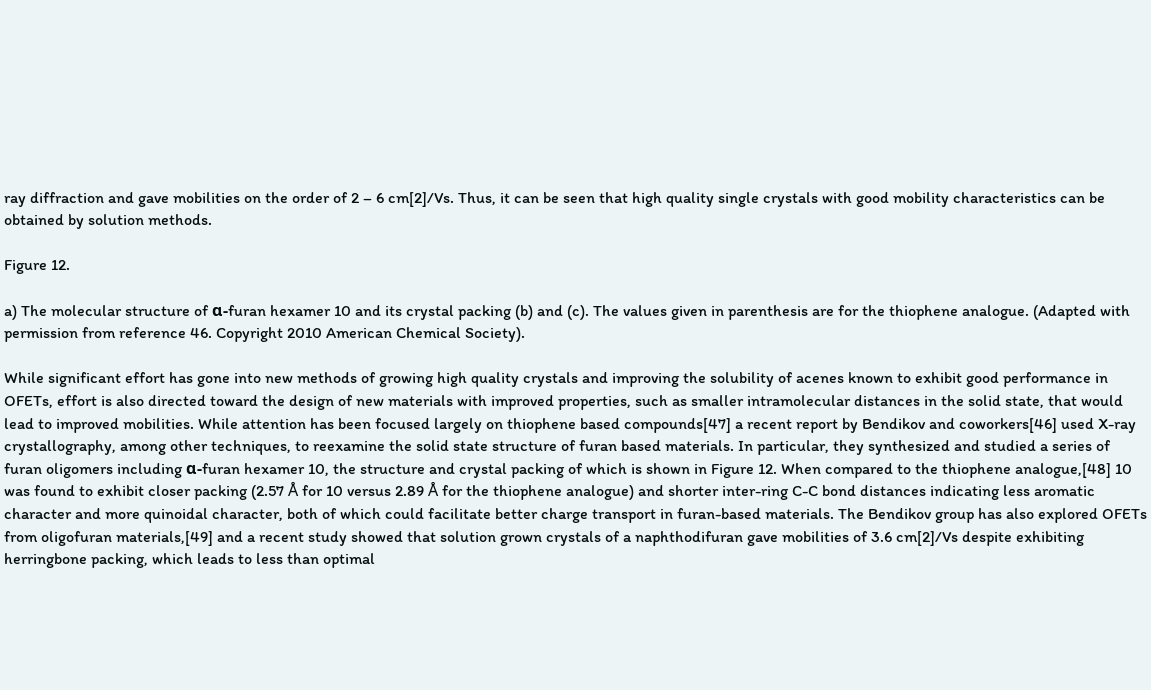ray diffraction and gave mobilities on the order of 2 – 6 cm[2]/Vs. Thus, it can be seen that high quality single crystals with good mobility characteristics can be obtained by solution methods.

Figure 12.

a) The molecular structure of α-furan hexamer 10 and its crystal packing (b) and (c). The values given in parenthesis are for the thiophene analogue. (Adapted with permission from reference 46. Copyright 2010 American Chemical Society).

While significant effort has gone into new methods of growing high quality crystals and improving the solubility of acenes known to exhibit good performance in OFETs, effort is also directed toward the design of new materials with improved properties, such as smaller intramolecular distances in the solid state, that would lead to improved mobilities. While attention has been focused largely on thiophene based compounds[47] a recent report by Bendikov and coworkers[46] used X-ray crystallography, among other techniques, to reexamine the solid state structure of furan based materials. In particular, they synthesized and studied a series of furan oligomers including α-furan hexamer 10, the structure and crystal packing of which is shown in Figure 12. When compared to the thiophene analogue,[48] 10 was found to exhibit closer packing (2.57 Å for 10 versus 2.89 Å for the thiophene analogue) and shorter inter-ring C-C bond distances indicating less aromatic character and more quinoidal character, both of which could facilitate better charge transport in furan-based materials. The Bendikov group has also explored OFETs from oligofuran materials,[49] and a recent study showed that solution grown crystals of a naphthodifuran gave mobilities of 3.6 cm[2]/Vs despite exhibiting herringbone packing, which leads to less than optimal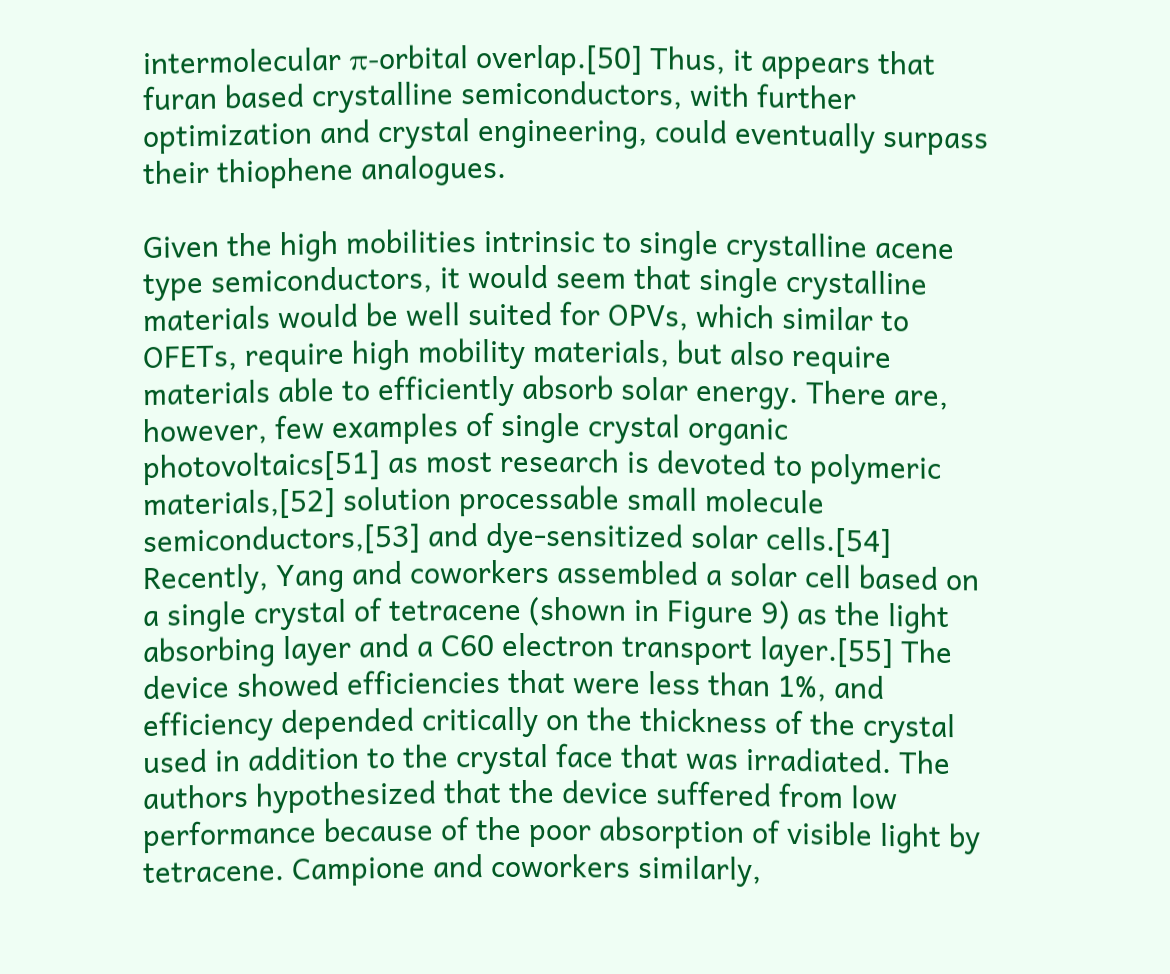intermolecular π-orbital overlap.[50] Thus, it appears that furan based crystalline semiconductors, with further optimization and crystal engineering, could eventually surpass their thiophene analogues.

Given the high mobilities intrinsic to single crystalline acene type semiconductors, it would seem that single crystalline materials would be well suited for OPVs, which similar to OFETs, require high mobility materials, but also require materials able to efficiently absorb solar energy. There are, however, few examples of single crystal organic photovoltaics[51] as most research is devoted to polymeric materials,[52] solution processable small molecule semiconductors,[53] and dye-sensitized solar cells.[54] Recently, Yang and coworkers assembled a solar cell based on a single crystal of tetracene (shown in Figure 9) as the light absorbing layer and a C60 electron transport layer.[55] The device showed efficiencies that were less than 1%, and efficiency depended critically on the thickness of the crystal used in addition to the crystal face that was irradiated. The authors hypothesized that the device suffered from low performance because of the poor absorption of visible light by tetracene. Campione and coworkers similarly,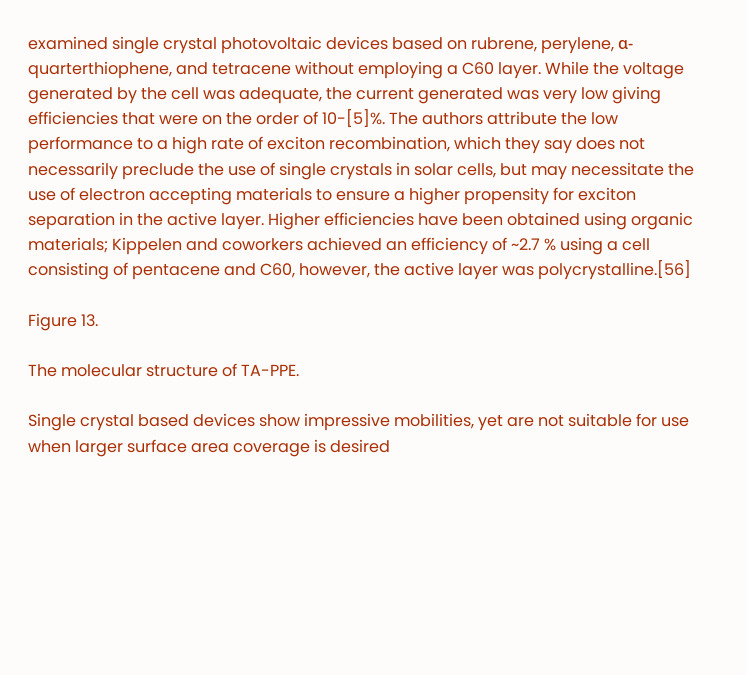examined single crystal photovoltaic devices based on rubrene, perylene, α-quarterthiophene, and tetracene without employing a C60 layer. While the voltage generated by the cell was adequate, the current generated was very low giving efficiencies that were on the order of 10-[5]%. The authors attribute the low performance to a high rate of exciton recombination, which they say does not necessarily preclude the use of single crystals in solar cells, but may necessitate the use of electron accepting materials to ensure a higher propensity for exciton separation in the active layer. Higher efficiencies have been obtained using organic materials; Kippelen and coworkers achieved an efficiency of ~2.7 % using a cell consisting of pentacene and C60, however, the active layer was polycrystalline.[56]

Figure 13.

The molecular structure of TA-PPE.

Single crystal based devices show impressive mobilities, yet are not suitable for use when larger surface area coverage is desired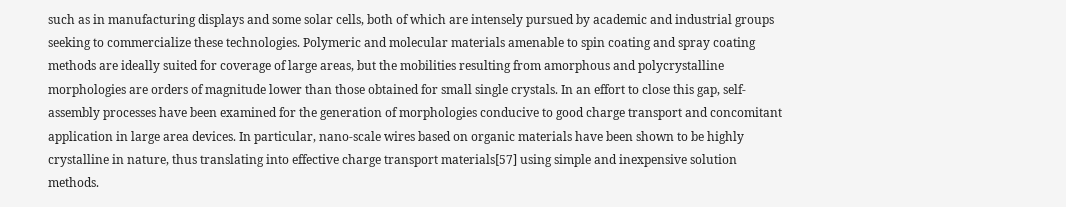such as in manufacturing displays and some solar cells, both of which are intensely pursued by academic and industrial groups seeking to commercialize these technologies. Polymeric and molecular materials amenable to spin coating and spray coating methods are ideally suited for coverage of large areas, but the mobilities resulting from amorphous and polycrystalline morphologies are orders of magnitude lower than those obtained for small single crystals. In an effort to close this gap, self-assembly processes have been examined for the generation of morphologies conducive to good charge transport and concomitant application in large area devices. In particular, nano-scale wires based on organic materials have been shown to be highly crystalline in nature, thus translating into effective charge transport materials[57] using simple and inexpensive solution methods.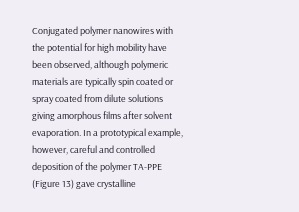Conjugated polymer nanowires with the potential for high mobility have been observed, although polymeric materials are typically spin coated or spray coated from dilute solutions giving amorphous films after solvent evaporation. In a prototypical example, however, careful and controlled deposition of the polymer TA-PPE (Figure 13) gave crystalline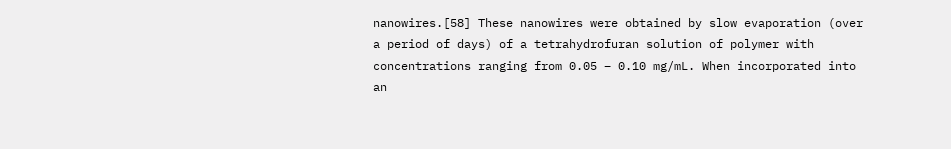nanowires.[58] These nanowires were obtained by slow evaporation (over a period of days) of a tetrahydrofuran solution of polymer with concentrations ranging from 0.05 – 0.10 mg/mL. When incorporated into an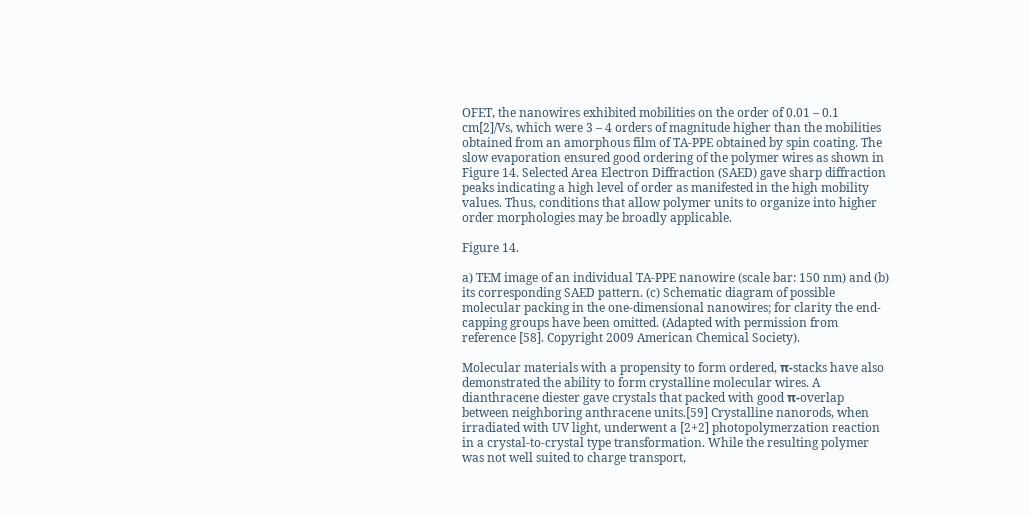OFET, the nanowires exhibited mobilities on the order of 0.01 – 0.1 cm[2]/Vs, which were 3 – 4 orders of magnitude higher than the mobilities obtained from an amorphous film of TA-PPE obtained by spin coating. The slow evaporation ensured good ordering of the polymer wires as shown in Figure 14. Selected Area Electron Diffraction (SAED) gave sharp diffraction peaks indicating a high level of order as manifested in the high mobility values. Thus, conditions that allow polymer units to organize into higher order morphologies may be broadly applicable.

Figure 14.

a) TEM image of an individual TA-PPE nanowire (scale bar: 150 nm) and (b) its corresponding SAED pattern. (c) Schematic diagram of possible molecular packing in the one-dimensional nanowires; for clarity the end-capping groups have been omitted. (Adapted with permission from reference [58]. Copyright 2009 American Chemical Society).

Molecular materials with a propensity to form ordered, π-stacks have also demonstrated the ability to form crystalline molecular wires. A dianthracene diester gave crystals that packed with good π-overlap between neighboring anthracene units.[59] Crystalline nanorods, when irradiated with UV light, underwent a [2+2] photopolymerzation reaction in a crystal-to-crystal type transformation. While the resulting polymer was not well suited to charge transport,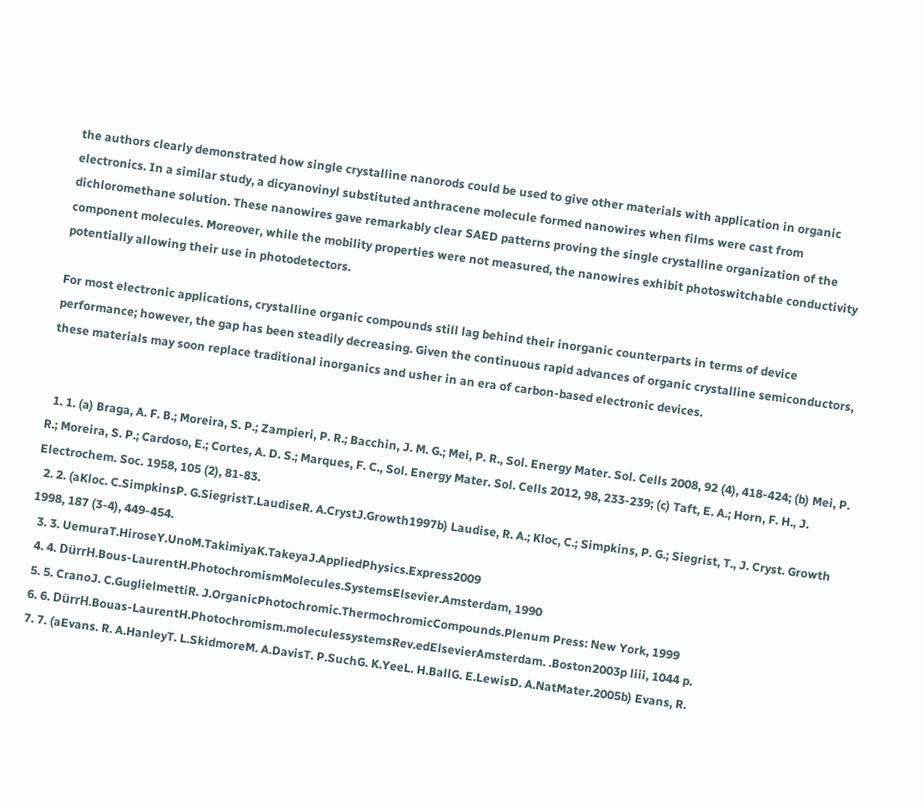the authors clearly demonstrated how single crystalline nanorods could be used to give other materials with application in organic electronics. In a similar study, a dicyanovinyl substituted anthracene molecule formed nanowires when films were cast from dichloromethane solution. These nanowires gave remarkably clear SAED patterns proving the single crystalline organization of the component molecules. Moreover, while the mobility properties were not measured, the nanowires exhibit photoswitchable conductivity potentially allowing their use in photodetectors.

For most electronic applications, crystalline organic compounds still lag behind their inorganic counterparts in terms of device performance; however, the gap has been steadily decreasing. Given the continuous rapid advances of organic crystalline semiconductors, these materials may soon replace traditional inorganics and usher in an era of carbon-based electronic devices.


  1. 1. (a) Braga, A. F. B.; Moreira, S. P.; Zampieri, P. R.; Bacchin, J. M. G.; Mei, P. R., Sol. Energy Mater. Sol. Cells 2008, 92 (4), 418-424; (b) Mei, P. R.; Moreira, S. P.; Cardoso, E.; Cortes, A. D. S.; Marques, F. C., Sol. Energy Mater. Sol. Cells 2012, 98, 233-239; (c) Taft, E. A.; Horn, F. H., J. Electrochem. Soc. 1958, 105 (2), 81-83.
  2. 2. (aKloc. C.SimpkinsP. G.SiegristT.LaudiseR. A.CrystJ.Growth1997b) Laudise, R. A.; Kloc, C.; Simpkins, P. G.; Siegrist, T., J. Cryst. Growth 1998, 187 (3-4), 449-454.
  3. 3. UemuraT.HiroseY.UnoM.TakimiyaK.TakeyaJ.AppliedPhysics.Express2009
  4. 4. DürrH.Bous-LaurentH.PhotochromismMolecules.SystemsElsevier.Amsterdam, 1990
  5. 5. CranoJ. C.GuglielmettiR. J.OrganicPhotochromic.ThermochromicCompounds.Plenum Press: New York, 1999
  6. 6. DürrH.Bouas-LaurentH.Photochromism.moleculessystemsRev.edElsevierAmsterdam. .Boston2003p liii, 1044 p.
  7. 7. (aEvans. R. A.HanleyT. L.SkidmoreM. A.DavisT. P.SuchG. K.YeeL. H.BallG. E.LewisD. A.NatMater.2005b) Evans, R.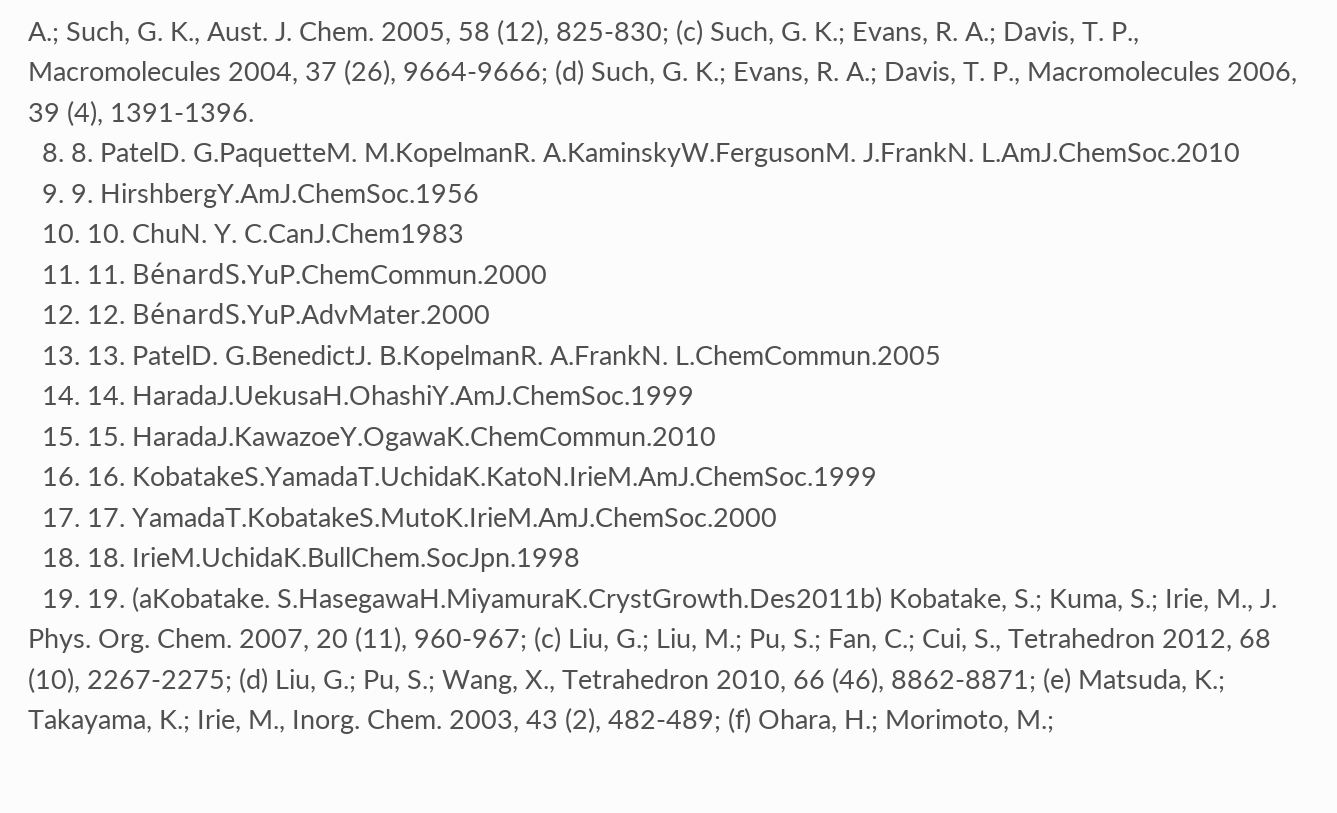A.; Such, G. K., Aust. J. Chem. 2005, 58 (12), 825-830; (c) Such, G. K.; Evans, R. A.; Davis, T. P., Macromolecules 2004, 37 (26), 9664-9666; (d) Such, G. K.; Evans, R. A.; Davis, T. P., Macromolecules 2006, 39 (4), 1391-1396.
  8. 8. PatelD. G.PaquetteM. M.KopelmanR. A.KaminskyW.FergusonM. J.FrankN. L.AmJ.ChemSoc.2010
  9. 9. HirshbergY.AmJ.ChemSoc.1956
  10. 10. ChuN. Y. C.CanJ.Chem1983
  11. 11. BénardS.YuP.ChemCommun.2000
  12. 12. BénardS.YuP.AdvMater.2000
  13. 13. PatelD. G.BenedictJ. B.KopelmanR. A.FrankN. L.ChemCommun.2005
  14. 14. HaradaJ.UekusaH.OhashiY.AmJ.ChemSoc.1999
  15. 15. HaradaJ.KawazoeY.OgawaK.ChemCommun.2010
  16. 16. KobatakeS.YamadaT.UchidaK.KatoN.IrieM.AmJ.ChemSoc.1999
  17. 17. YamadaT.KobatakeS.MutoK.IrieM.AmJ.ChemSoc.2000
  18. 18. IrieM.UchidaK.BullChem.SocJpn.1998
  19. 19. (aKobatake. S.HasegawaH.MiyamuraK.CrystGrowth.Des2011b) Kobatake, S.; Kuma, S.; Irie, M., J. Phys. Org. Chem. 2007, 20 (11), 960-967; (c) Liu, G.; Liu, M.; Pu, S.; Fan, C.; Cui, S., Tetrahedron 2012, 68 (10), 2267-2275; (d) Liu, G.; Pu, S.; Wang, X., Tetrahedron 2010, 66 (46), 8862-8871; (e) Matsuda, K.; Takayama, K.; Irie, M., Inorg. Chem. 2003, 43 (2), 482-489; (f) Ohara, H.; Morimoto, M.;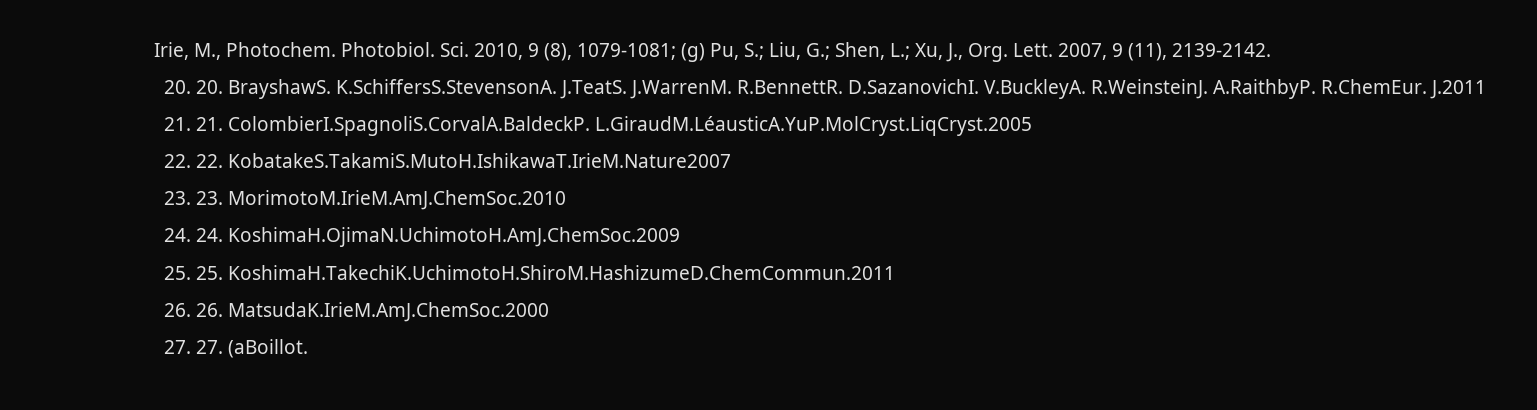Irie, M., Photochem. Photobiol. Sci. 2010, 9 (8), 1079-1081; (g) Pu, S.; Liu, G.; Shen, L.; Xu, J., Org. Lett. 2007, 9 (11), 2139-2142.
  20. 20. BrayshawS. K.SchiffersS.StevensonA. J.TeatS. J.WarrenM. R.BennettR. D.SazanovichI. V.BuckleyA. R.WeinsteinJ. A.RaithbyP. R.ChemEur. J.2011
  21. 21. ColombierI.SpagnoliS.CorvalA.BaldeckP. L.GiraudM.LéausticA.YuP.MolCryst.LiqCryst.2005
  22. 22. KobatakeS.TakamiS.MutoH.IshikawaT.IrieM.Nature2007
  23. 23. MorimotoM.IrieM.AmJ.ChemSoc.2010
  24. 24. KoshimaH.OjimaN.UchimotoH.AmJ.ChemSoc.2009
  25. 25. KoshimaH.TakechiK.UchimotoH.ShiroM.HashizumeD.ChemCommun.2011
  26. 26. MatsudaK.IrieM.AmJ.ChemSoc.2000
  27. 27. (aBoillot.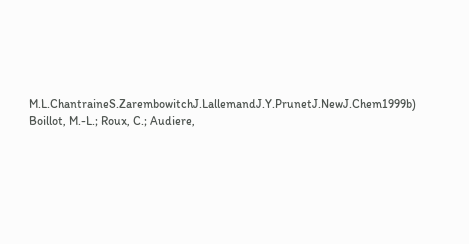M.L.ChantraineS.ZarembowitchJ.LallemandJ.Y.PrunetJ.NewJ.Chem1999b) Boillot, M.-L.; Roux, C.; Audiere,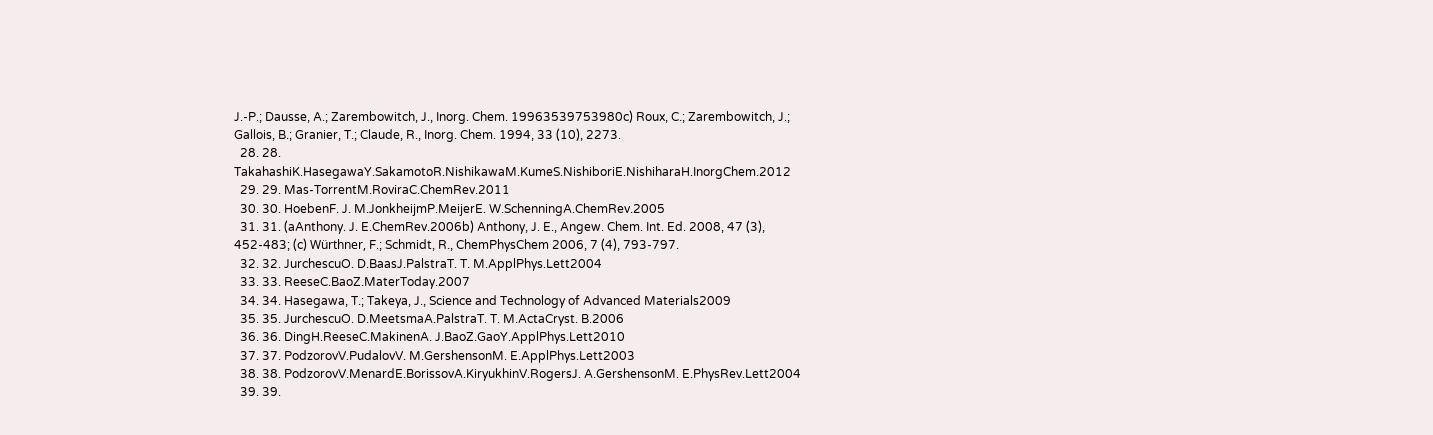J.-P.; Dausse, A.; Zarembowitch, J., Inorg. Chem. 19963539753980c) Roux, C.; Zarembowitch, J.; Gallois, B.; Granier, T.; Claude, R., Inorg. Chem. 1994, 33 (10), 2273.
  28. 28. TakahashiK.HasegawaY.SakamotoR.NishikawaM.KumeS.NishiboriE.NishiharaH.InorgChem.2012
  29. 29. Mas-TorrentM.RoviraC.ChemRev.2011
  30. 30. HoebenF. J. M.JonkheijmP.MeijerE. W.SchenningA.ChemRev.2005
  31. 31. (aAnthony. J. E.ChemRev.2006b) Anthony, J. E., Angew. Chem. Int. Ed. 2008, 47 (3), 452-483; (c) Würthner, F.; Schmidt, R., ChemPhysChem 2006, 7 (4), 793-797.
  32. 32. JurchescuO. D.BaasJ.PalstraT. T. M.ApplPhys.Lett2004
  33. 33. ReeseC.BaoZ.MaterToday.2007
  34. 34. Hasegawa, T.; Takeya, J., Science and Technology of Advanced Materials2009
  35. 35. JurchescuO. D.MeetsmaA.PalstraT. T. M.ActaCryst. B.2006
  36. 36. DingH.ReeseC.MakinenA. J.BaoZ.GaoY.ApplPhys.Lett2010
  37. 37. PodzorovV.PudalovV. M.GershensonM. E.ApplPhys.Lett2003
  38. 38. PodzorovV.MenardE.BorissovA.KiryukhinV.RogersJ. A.GershensonM. E.PhysRev.Lett2004
  39. 39.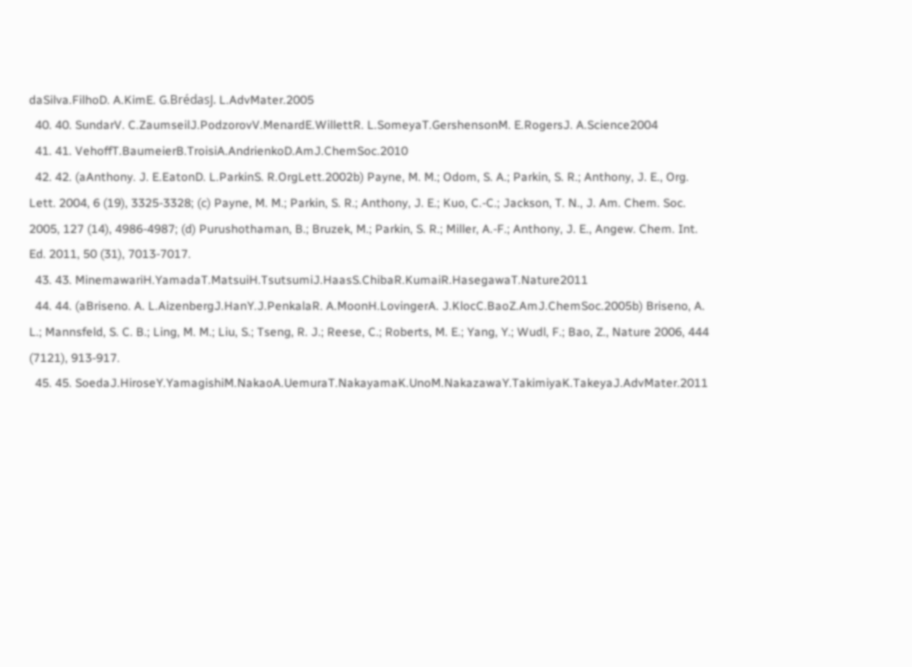daSilva.FilhoD. A.KimE. G.BrédasJ. L.AdvMater.2005
  40. 40. SundarV. C.ZaumseilJ.PodzorovV.MenardE.WillettR. L.SomeyaT.GershensonM. E.RogersJ. A.Science2004
  41. 41. VehoffT.BaumeierB.TroisiA.AndrienkoD.AmJ.ChemSoc.2010
  42. 42. (aAnthony. J. E.EatonD. L.ParkinS. R.OrgLett.2002b) Payne, M. M.; Odom, S. A.; Parkin, S. R.; Anthony, J. E., Org. Lett. 2004, 6 (19), 3325-3328; (c) Payne, M. M.; Parkin, S. R.; Anthony, J. E.; Kuo, C.-C.; Jackson, T. N., J. Am. Chem. Soc. 2005, 127 (14), 4986-4987; (d) Purushothaman, B.; Bruzek, M.; Parkin, S. R.; Miller, A.-F.; Anthony, J. E., Angew. Chem. Int. Ed. 2011, 50 (31), 7013-7017.
  43. 43. MinemawariH.YamadaT.MatsuiH.TsutsumiJ.HaasS.ChibaR.KumaiR.HasegawaT.Nature2011
  44. 44. (aBriseno. A. L.AizenbergJ.HanY.J.PenkalaR. A.MoonH.LovingerA. J.KlocC.BaoZ.AmJ.ChemSoc.2005b) Briseno, A. L.; Mannsfeld, S. C. B.; Ling, M. M.; Liu, S.; Tseng, R. J.; Reese, C.; Roberts, M. E.; Yang, Y.; Wudl, F.; Bao, Z., Nature 2006, 444 (7121), 913-917.
  45. 45. SoedaJ.HiroseY.YamagishiM.NakaoA.UemuraT.NakayamaK.UnoM.NakazawaY.TakimiyaK.TakeyaJ.AdvMater.2011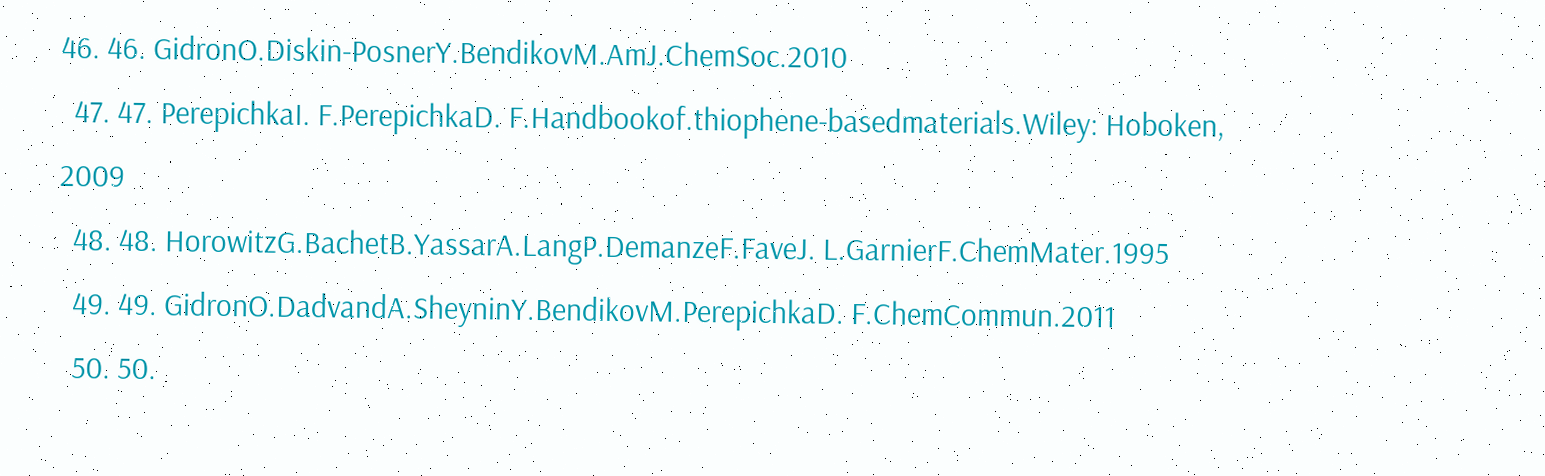46. 46. GidronO.Diskin-PosnerY.BendikovM.AmJ.ChemSoc.2010
  47. 47. PerepichkaI. F.PerepichkaD. F.Handbookof.thiophene-basedmaterials.Wiley: Hoboken, 2009
  48. 48. HorowitzG.BachetB.YassarA.LangP.DemanzeF.FaveJ. L.GarnierF.ChemMater.1995
  49. 49. GidronO.DadvandA.SheyninY.BendikovM.PerepichkaD. F.ChemCommun.2011
  50. 50.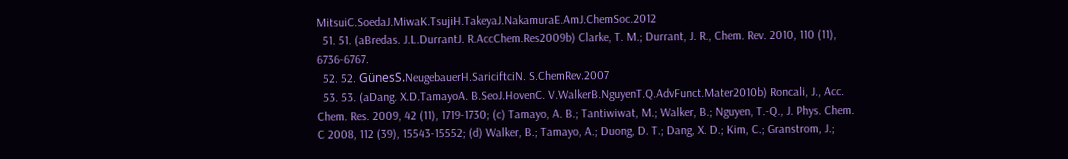MitsuiC.SoedaJ.MiwaK.TsujiH.TakeyaJ.NakamuraE.AmJ.ChemSoc.2012
  51. 51. (aBredas. J.L.DurrantJ. R.AccChem.Res2009b) Clarke, T. M.; Durrant, J. R., Chem. Rev. 2010, 110 (11), 6736-6767.
  52. 52. GünesS.NeugebauerH.SariciftciN. S.ChemRev.2007
  53. 53. (aDang. X.D.TamayoA. B.SeoJ.HovenC. V.WalkerB.NguyenT.Q.AdvFunct.Mater2010b) Roncali, J., Acc. Chem. Res. 2009, 42 (11), 1719-1730; (c) Tamayo, A. B.; Tantiwiwat, M.; Walker, B.; Nguyen, T.-Q., J. Phys. Chem. C 2008, 112 (39), 15543-15552; (d) Walker, B.; Tamayo, A.; Duong, D. T.; Dang, X. D.; Kim, C.; Granstrom, J.;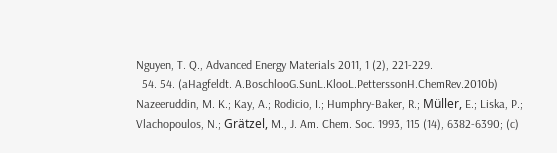Nguyen, T. Q., Advanced Energy Materials 2011, 1 (2), 221-229.
  54. 54. (aHagfeldt. A.BoschlooG.SunL.KlooL.PetterssonH.ChemRev.2010b) Nazeeruddin, M. K.; Kay, A.; Rodicio, I.; Humphry-Baker, R.; Müller, E.; Liska, P.; Vlachopoulos, N.; Grätzel, M., J. Am. Chem. Soc. 1993, 115 (14), 6382-6390; (c)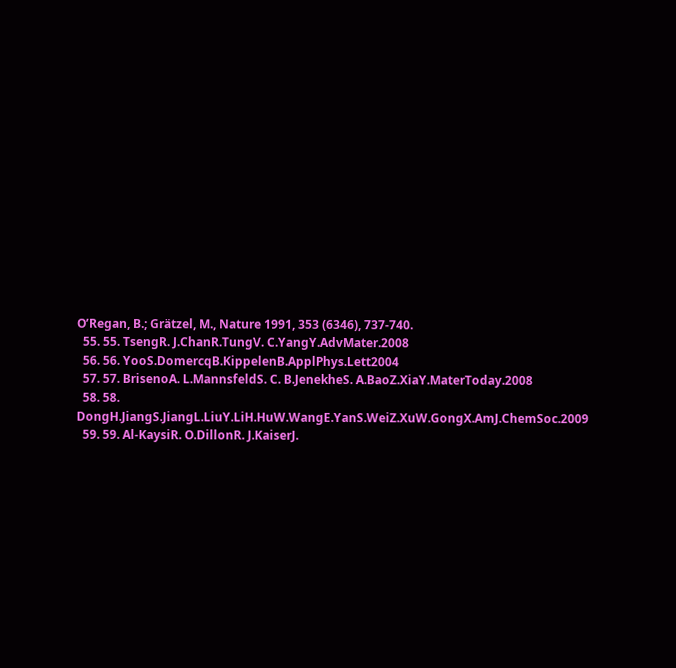O’Regan, B.; Grätzel, M., Nature 1991, 353 (6346), 737-740.
  55. 55. TsengR. J.ChanR.TungV. C.YangY.AdvMater.2008
  56. 56. YooS.DomercqB.KippelenB.ApplPhys.Lett2004
  57. 57. BrisenoA. L.MannsfeldS. C. B.JenekheS. A.BaoZ.XiaY.MaterToday.2008
  58. 58. DongH.JiangS.JiangL.LiuY.LiH.HuW.WangE.YanS.WeiZ.XuW.GongX.AmJ.ChemSoc.2009
  59. 59. Al-KaysiR. O.DillonR. J.KaiserJ.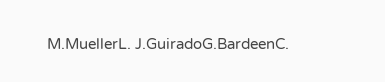M.MuellerL. J.GuiradoG.BardeenC.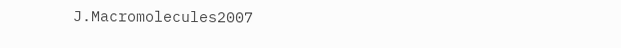J.Macromolecules2007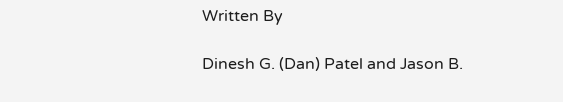Written By

Dinesh G. (Dan) Patel and Jason B.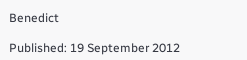Benedict

Published: 19 September 2012